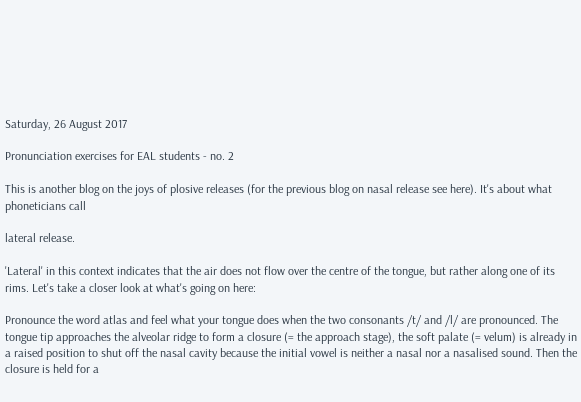Saturday, 26 August 2017

Pronunciation exercises for EAL students - no. 2

This is another blog on the joys of plosive releases (for the previous blog on nasal release see here). It's about what phoneticians call

lateral release.

'Lateral' in this context indicates that the air does not flow over the centre of the tongue, but rather along one of its rims. Let's take a closer look at what's going on here:

Pronounce the word atlas and feel what your tongue does when the two consonants /t/ and /l/ are pronounced. The tongue tip approaches the alveolar ridge to form a closure (= the approach stage), the soft palate (= velum) is already in a raised position to shut off the nasal cavity because the initial vowel is neither a nasal nor a nasalised sound. Then the closure is held for a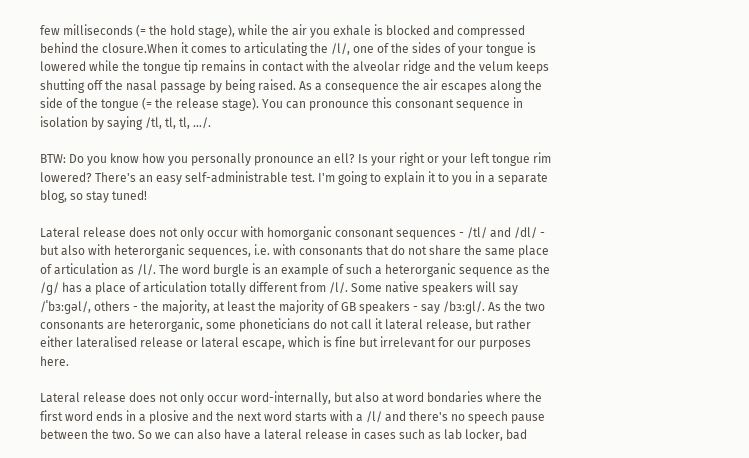few milliseconds (= the hold stage), while the air you exhale is blocked and compressed behind the closure.When it comes to articulating the /l/, one of the sides of your tongue is lowered while the tongue tip remains in contact with the alveolar ridge and the velum keeps shutting off the nasal passage by being raised. As a consequence the air escapes along the side of the tongue (= the release stage). You can pronounce this consonant sequence in isolation by saying /tl, tl, tl, .../.

BTW: Do you know how you personally pronounce an ell? Is your right or your left tongue rim lowered? There's an easy self-administrable test. I'm going to explain it to you in a separate blog, so stay tuned!

Lateral release does not only occur with homorganic consonant sequences - /tl/ and /dl/ - but also with heterorganic sequences, i.e. with consonants that do not share the same place of articulation as /l/. The word burgle is an example of such a heterorganic sequence as the /ɡ/ has a place of articulation totally different from /l/. Some native speakers will say /ˈbɜːɡəl/, others - the majority, at least the majority of GB speakers - say /bɜːɡl/. As the two consonants are heterorganic, some phoneticians do not call it lateral release, but rather either lateralised release or lateral escape, which is fine but irrelevant for our purposes here.

Lateral release does not only occur word-internally, but also at word bondaries where the first word ends in a plosive and the next word starts with a /l/ and there's no speech pause between the two. So we can also have a lateral release in cases such as lab locker, bad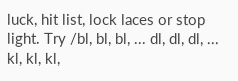luck, hit list, lock laces or stop light. Try /bl, bl, bl, ... dl, dl, dl, ... kl, kl, kl,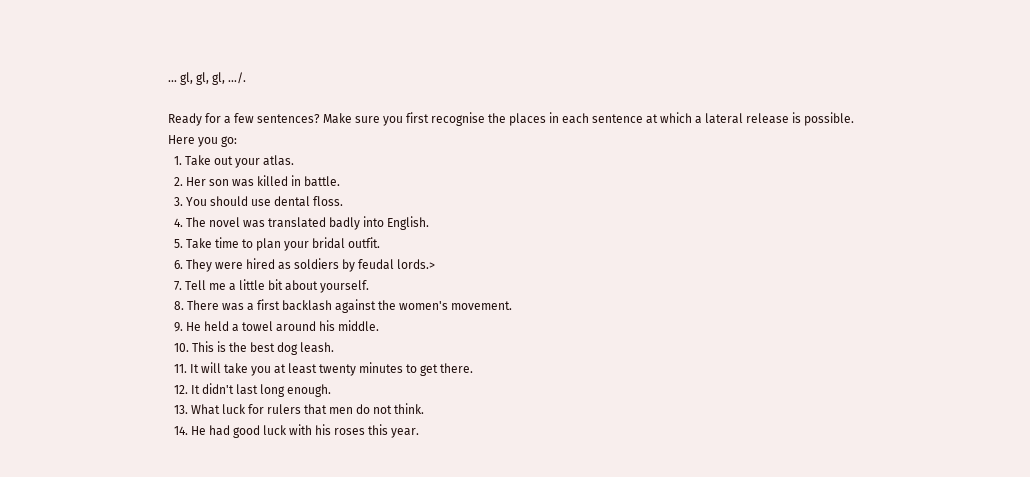... gl, gl, gl, .../.

Ready for a few sentences? Make sure you first recognise the places in each sentence at which a lateral release is possible. Here you go:
  1. Take out your atlas.
  2. Her son was killed in battle.
  3. You should use dental floss.
  4. The novel was translated badly into English.
  5. Take time to plan your bridal outfit.
  6. They were hired as soldiers by feudal lords.>
  7. Tell me a little bit about yourself.
  8. There was a first backlash against the women's movement.
  9. He held a towel around his middle.
  10. This is the best dog leash.
  11. It will take you at least twenty minutes to get there.
  12. It didn't last long enough.
  13. What luck for rulers that men do not think.
  14. He had good luck with his roses this year.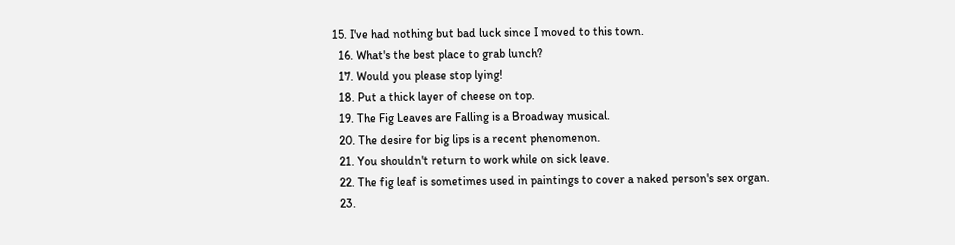15. I've had nothing but bad luck since I moved to this town.
  16. What's the best place to grab lunch?
  17. Would you please stop lying!
  18. Put a thick layer of cheese on top.
  19. The Fig Leaves are Falling is a Broadway musical.
  20. The desire for big lips is a recent phenomenon.
  21. You shouldn't return to work while on sick leave.
  22. The fig leaf is sometimes used in paintings to cover a naked person's sex organ.
  23.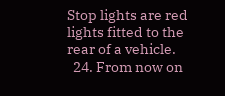Stop lights are red lights fitted to the rear of a vehicle.
  24. From now on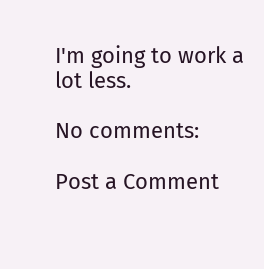I'm going to work a lot less.

No comments:

Post a Comment